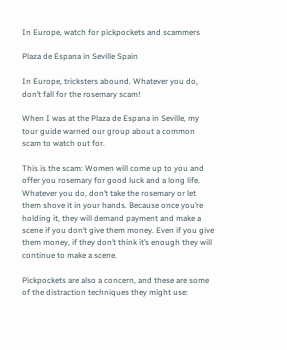In Europe, watch for pickpockets and scammers

Plaza de Espana in Seville Spain

In Europe, tricksters abound. Whatever you do, don’t fall for the rosemary scam!

When I was at the Plaza de Espana in Seville, my tour guide warned our group about a common scam to watch out for.

This is the scam: Women will come up to you and offer you rosemary for good luck and a long life. Whatever you do, don’t take the rosemary or let them shove it in your hands. Because once you’re holding it, they will demand payment and make a scene if you don’t give them money. Even if you give them money, if they don’t think it’s enough they will continue to make a scene.

Pickpockets are also a concern, and these are some of the distraction techniques they might use: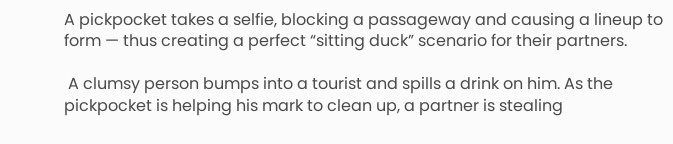A pickpocket takes a selfie, blocking a passageway and causing a lineup to form — thus creating a perfect “sitting duck” scenario for their partners.

 A clumsy person bumps into a tourist and spills a drink on him. As the pickpocket is helping his mark to clean up, a partner is stealing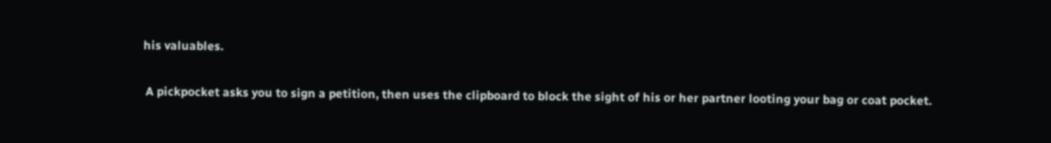his valuables.

 A pickpocket asks you to sign a petition, then uses the clipboard to block the sight of his or her partner looting your bag or coat pocket.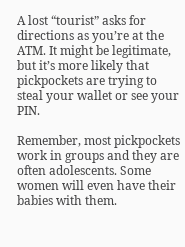A lost “tourist” asks for directions as you’re at the ATM. It might be legitimate, but it’s more likely that pickpockets are trying to steal your wallet or see your PIN.

Remember, most pickpockets work in groups and they are often adolescents. Some women will even have their babies with them.